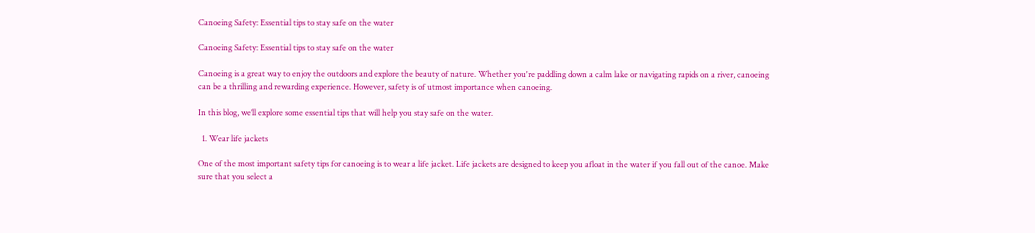Canoeing Safety: Essential tips to stay safe on the water

Canoeing Safety: Essential tips to stay safe on the water

Canoeing is a great way to enjoy the outdoors and explore the beauty of nature. Whether you're paddling down a calm lake or navigating rapids on a river, canoeing can be a thrilling and rewarding experience. However, safety is of utmost importance when canoeing.

In this blog, we’ll explore some essential tips that will help you stay safe on the water.

  1. Wear life jackets

One of the most important safety tips for canoeing is to wear a life jacket. Life jackets are designed to keep you afloat in the water if you fall out of the canoe. Make sure that you select a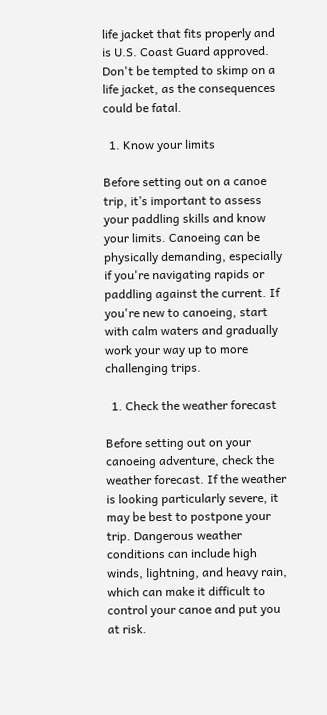life jacket that fits properly and is U.S. Coast Guard approved. Don't be tempted to skimp on a life jacket, as the consequences could be fatal.

  1. Know your limits

Before setting out on a canoe trip, it’s important to assess your paddling skills and know your limits. Canoeing can be physically demanding, especially if you're navigating rapids or paddling against the current. If you're new to canoeing, start with calm waters and gradually work your way up to more challenging trips.

  1. Check the weather forecast

Before setting out on your canoeing adventure, check the weather forecast. If the weather is looking particularly severe, it may be best to postpone your trip. Dangerous weather conditions can include high winds, lightning, and heavy rain, which can make it difficult to control your canoe and put you at risk.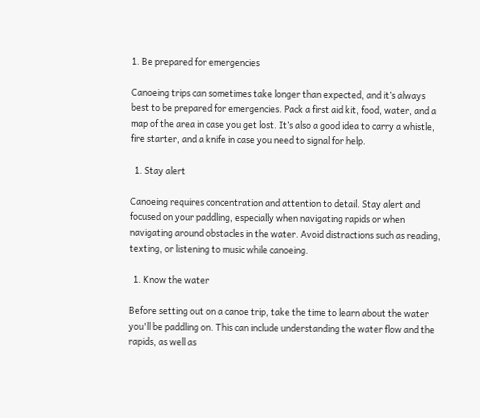1. Be prepared for emergencies

Canoeing trips can sometimes take longer than expected, and it’s always best to be prepared for emergencies. Pack a first aid kit, food, water, and a map of the area in case you get lost. It’s also a good idea to carry a whistle, fire starter, and a knife in case you need to signal for help.

  1. Stay alert

Canoeing requires concentration and attention to detail. Stay alert and focused on your paddling, especially when navigating rapids or when navigating around obstacles in the water. Avoid distractions such as reading, texting, or listening to music while canoeing.

  1. Know the water

Before setting out on a canoe trip, take the time to learn about the water you'll be paddling on. This can include understanding the water flow and the rapids, as well as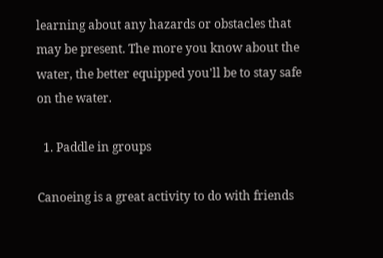learning about any hazards or obstacles that may be present. The more you know about the water, the better equipped you'll be to stay safe on the water.

  1. Paddle in groups

Canoeing is a great activity to do with friends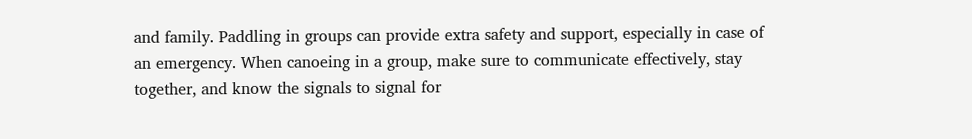and family. Paddling in groups can provide extra safety and support, especially in case of an emergency. When canoeing in a group, make sure to communicate effectively, stay together, and know the signals to signal for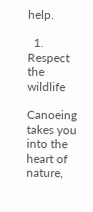help.

  1. Respect the wildlife

Canoeing takes you into the heart of nature,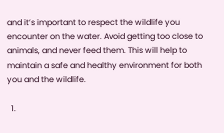and it’s important to respect the wildlife you encounter on the water. Avoid getting too close to animals, and never feed them. This will help to maintain a safe and healthy environment for both you and the wildlife.

  1.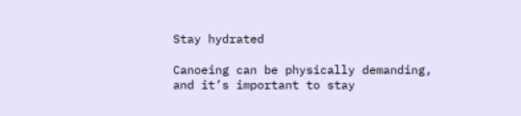Stay hydrated

Canoeing can be physically demanding, and it’s important to stay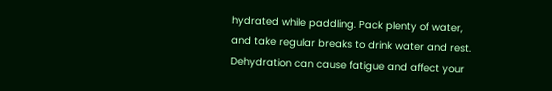hydrated while paddling. Pack plenty of water, and take regular breaks to drink water and rest. Dehydration can cause fatigue and affect your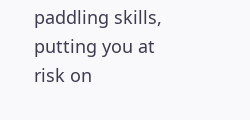paddling skills, putting you at risk on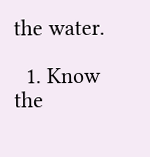the water.

  1. Know the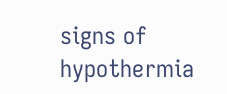signs of hypothermia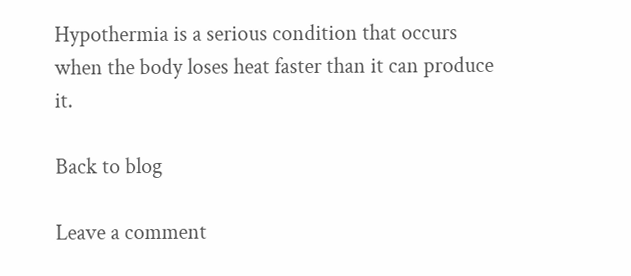Hypothermia is a serious condition that occurs when the body loses heat faster than it can produce it.

Back to blog

Leave a comment